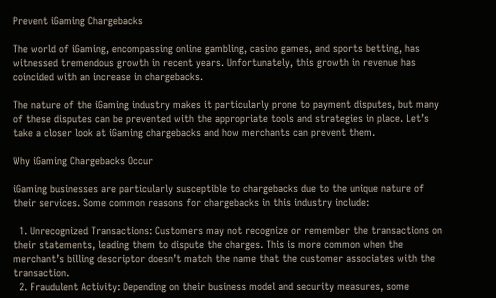Prevent iGaming Chargebacks

The world of iGaming, encompassing online gambling, casino games, and sports betting, has witnessed tremendous growth in recent years. Unfortunately, this growth in revenue has coincided with an increase in chargebacks.

The nature of the iGaming industry makes it particularly prone to payment disputes, but many of these disputes can be prevented with the appropriate tools and strategies in place. Let’s take a closer look at iGaming chargebacks and how merchants can prevent them.

Why iGaming Chargebacks Occur

iGaming businesses are particularly susceptible to chargebacks due to the unique nature of their services. Some common reasons for chargebacks in this industry include:

  1. Unrecognized Transactions: Customers may not recognize or remember the transactions on their statements, leading them to dispute the charges. This is more common when the merchant’s billing descriptor doesn’t match the name that the customer associates with the transaction.
  2. Fraudulent Activity: Depending on their business model and security measures, some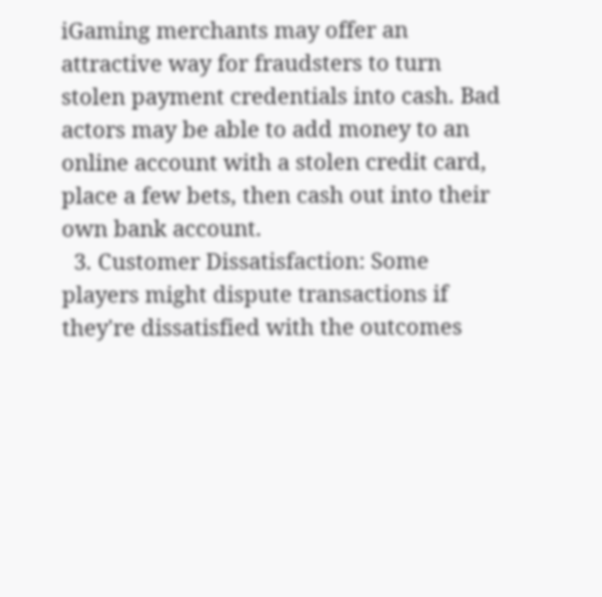iGaming merchants may offer an attractive way for fraudsters to turn stolen payment credentials into cash. Bad actors may be able to add money to an online account with a stolen credit card, place a few bets, then cash out into their own bank account.
  3. Customer Dissatisfaction: Some players might dispute transactions if they're dissatisfied with the outcomes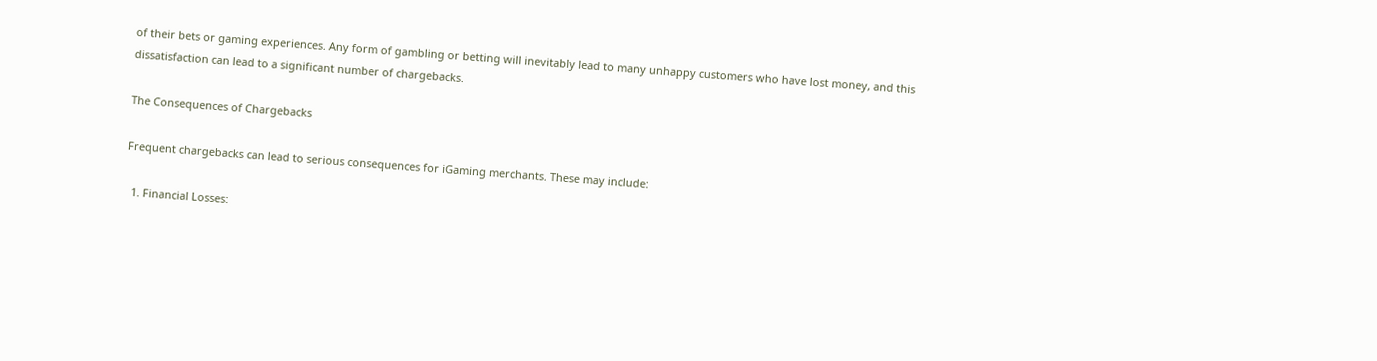of their bets or gaming experiences. Any form of gambling or betting will inevitably lead to many unhappy customers who have lost money, and this dissatisfaction can lead to a significant number of chargebacks.

The Consequences of Chargebacks

Frequent chargebacks can lead to serious consequences for iGaming merchants. These may include:

  1. Financial Losses: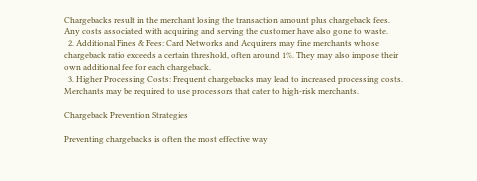Chargebacks result in the merchant losing the transaction amount plus chargeback fees. Any costs associated with acquiring and serving the customer have also gone to waste.
  2. Additional Fines & Fees: Card Networks and Acquirers may fine merchants whose chargeback ratio exceeds a certain threshold, often around 1%. They may also impose their own additional fee for each chargeback.
  3. Higher Processing Costs: Frequent chargebacks may lead to increased processing costs. Merchants may be required to use processors that cater to high-risk merchants.

Chargeback Prevention Strategies

Preventing chargebacks is often the most effective way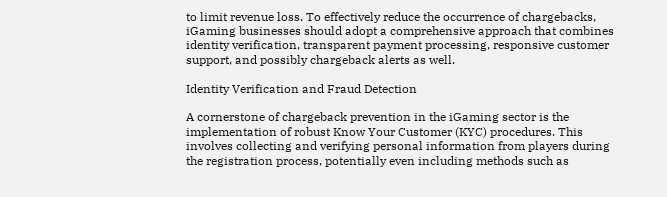to limit revenue loss. To effectively reduce the occurrence of chargebacks, iGaming businesses should adopt a comprehensive approach that combines identity verification, transparent payment processing, responsive customer support, and possibly chargeback alerts as well.

Identity Verification and Fraud Detection

A cornerstone of chargeback prevention in the iGaming sector is the implementation of robust Know Your Customer (KYC) procedures. This involves collecting and verifying personal information from players during the registration process, potentially even including methods such as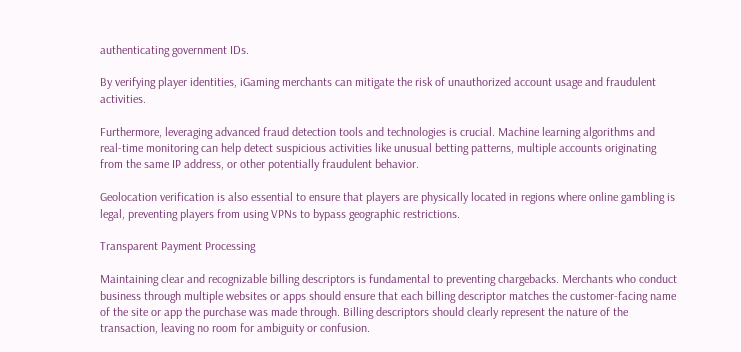authenticating government IDs.

By verifying player identities, iGaming merchants can mitigate the risk of unauthorized account usage and fraudulent activities.

Furthermore, leveraging advanced fraud detection tools and technologies is crucial. Machine learning algorithms and real-time monitoring can help detect suspicious activities like unusual betting patterns, multiple accounts originating from the same IP address, or other potentially fraudulent behavior.

Geolocation verification is also essential to ensure that players are physically located in regions where online gambling is legal, preventing players from using VPNs to bypass geographic restrictions.

Transparent Payment Processing

Maintaining clear and recognizable billing descriptors is fundamental to preventing chargebacks. Merchants who conduct business through multiple websites or apps should ensure that each billing descriptor matches the customer-facing name of the site or app the purchase was made through. Billing descriptors should clearly represent the nature of the transaction, leaving no room for ambiguity or confusion.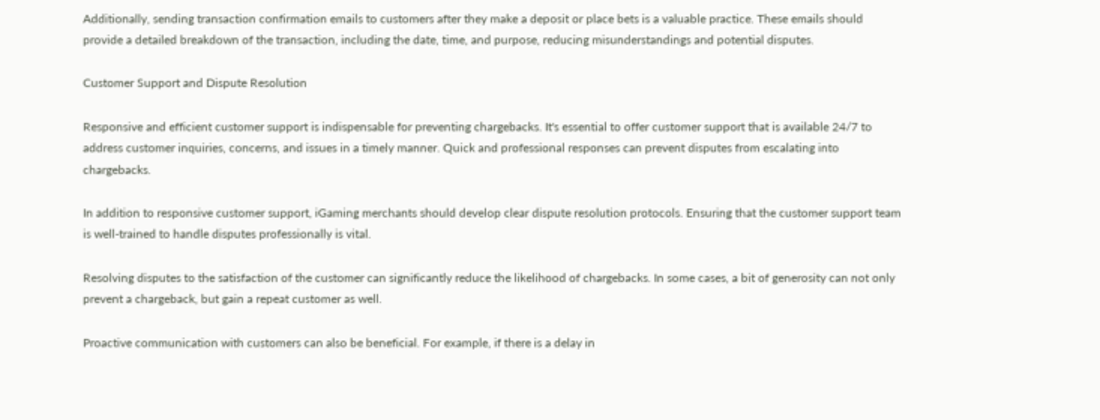Additionally, sending transaction confirmation emails to customers after they make a deposit or place bets is a valuable practice. These emails should provide a detailed breakdown of the transaction, including the date, time, and purpose, reducing misunderstandings and potential disputes.

Customer Support and Dispute Resolution

Responsive and efficient customer support is indispensable for preventing chargebacks. It's essential to offer customer support that is available 24/7 to address customer inquiries, concerns, and issues in a timely manner. Quick and professional responses can prevent disputes from escalating into chargebacks.

In addition to responsive customer support, iGaming merchants should develop clear dispute resolution protocols. Ensuring that the customer support team is well-trained to handle disputes professionally is vital.

Resolving disputes to the satisfaction of the customer can significantly reduce the likelihood of chargebacks. In some cases, a bit of generosity can not only prevent a chargeback, but gain a repeat customer as well.

Proactive communication with customers can also be beneficial. For example, if there is a delay in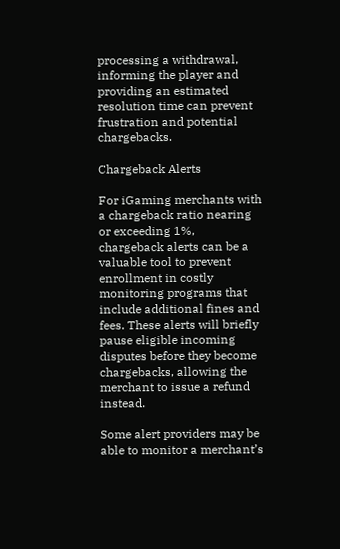processing a withdrawal, informing the player and providing an estimated resolution time can prevent frustration and potential chargebacks.

Chargeback Alerts

For iGaming merchants with a chargeback ratio nearing or exceeding 1%, chargeback alerts can be a valuable tool to prevent enrollment in costly monitoring programs that include additional fines and fees. These alerts will briefly pause eligible incoming disputes before they become chargebacks, allowing the merchant to issue a refund instead.

Some alert providers may be able to monitor a merchant’s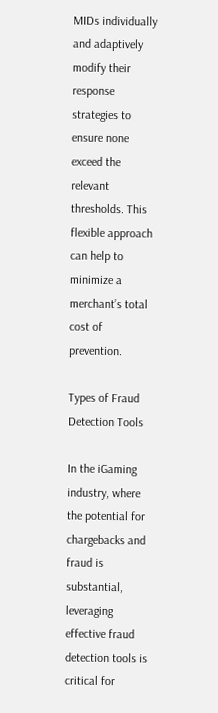MIDs individually and adaptively modify their response strategies to ensure none exceed the relevant thresholds. This flexible approach can help to minimize a merchant’s total cost of prevention.

Types of Fraud Detection Tools

In the iGaming industry, where the potential for chargebacks and fraud is substantial, leveraging effective fraud detection tools is critical for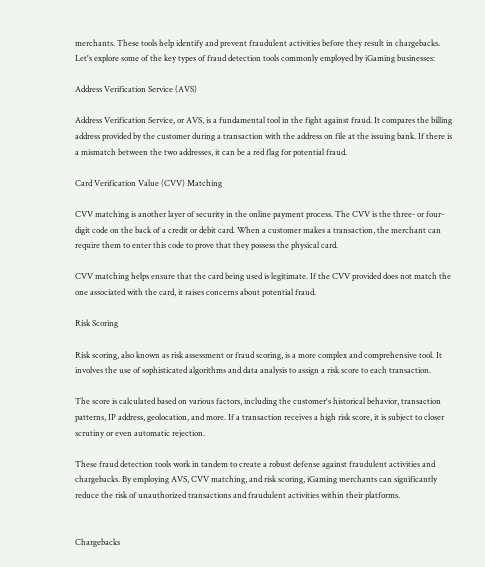merchants. These tools help identify and prevent fraudulent activities before they result in chargebacks. Let's explore some of the key types of fraud detection tools commonly employed by iGaming businesses:

Address Verification Service (AVS)

Address Verification Service, or AVS, is a fundamental tool in the fight against fraud. It compares the billing address provided by the customer during a transaction with the address on file at the issuing bank. If there is a mismatch between the two addresses, it can be a red flag for potential fraud.

Card Verification Value (CVV) Matching

CVV matching is another layer of security in the online payment process. The CVV is the three- or four-digit code on the back of a credit or debit card. When a customer makes a transaction, the merchant can require them to enter this code to prove that they possess the physical card.

CVV matching helps ensure that the card being used is legitimate. If the CVV provided does not match the one associated with the card, it raises concerns about potential fraud.

Risk Scoring

Risk scoring, also known as risk assessment or fraud scoring, is a more complex and comprehensive tool. It involves the use of sophisticated algorithms and data analysis to assign a risk score to each transaction.

The score is calculated based on various factors, including the customer's historical behavior, transaction patterns, IP address, geolocation, and more. If a transaction receives a high risk score, it is subject to closer scrutiny or even automatic rejection.

These fraud detection tools work in tandem to create a robust defense against fraudulent activities and chargebacks. By employing AVS, CVV matching, and risk scoring, iGaming merchants can significantly reduce the risk of unauthorized transactions and fraudulent activities within their platforms.


Chargebacks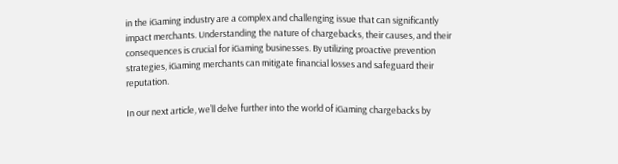in the iGaming industry are a complex and challenging issue that can significantly impact merchants. Understanding the nature of chargebacks, their causes, and their consequences is crucial for iGaming businesses. By utilizing proactive prevention strategies, iGaming merchants can mitigate financial losses and safeguard their reputation.

In our next article, we’ll delve further into the world of iGaming chargebacks by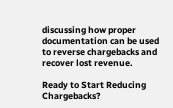discussing how proper documentation can be used to reverse chargebacks and recover lost revenue.

Ready to Start Reducing Chargebacks?